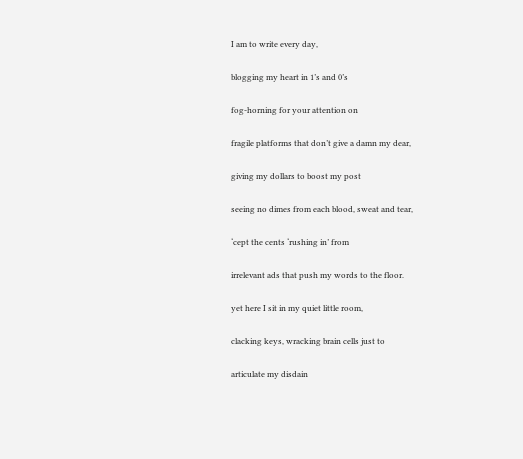I am to write every day,

blogging my heart in 1’s and 0’s

fog-horning for your attention on

fragile platforms that don’t give a damn my dear,

giving my dollars to boost my post

seeing no dimes from each blood, sweat and tear,

‘cept the cents ‘rushing in’ from

irrelevant ads that push my words to the floor.

yet here I sit in my quiet little room,

clacking keys, wracking brain cells just to

articulate my disdain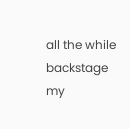all the while backstage my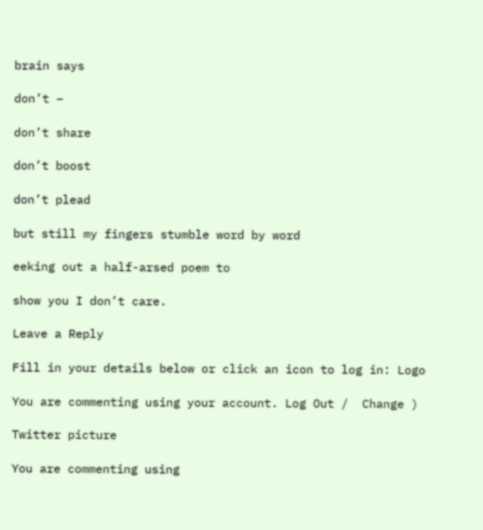brain says

don’t –

don’t share

don’t boost

don’t plead

but still my fingers stumble word by word

eeking out a half-arsed poem to

show you I don’t care.

Leave a Reply

Fill in your details below or click an icon to log in: Logo

You are commenting using your account. Log Out /  Change )

Twitter picture

You are commenting using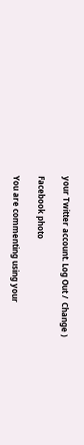your Twitter account. Log Out /  Change )

Facebook photo

You are commenting using your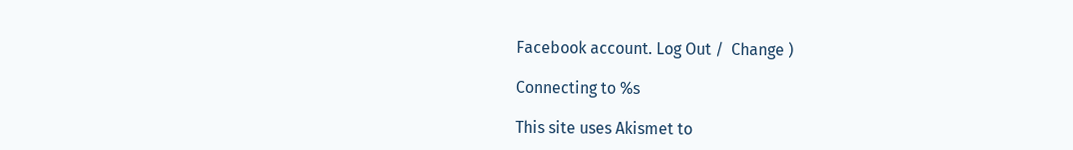Facebook account. Log Out /  Change )

Connecting to %s

This site uses Akismet to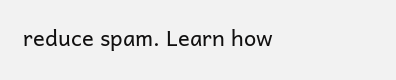reduce spam. Learn how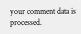your comment data is processed.